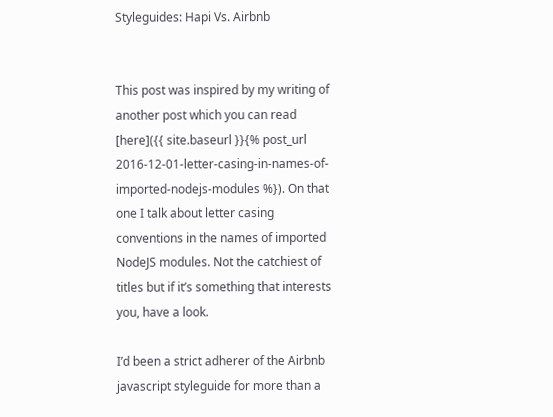Styleguides: Hapi Vs. Airbnb


This post was inspired by my writing of another post which you can read [here]({{ site.baseurl }}{% post_url 2016-12-01-letter-casing-in-names-of-imported-nodejs-modules %}). On that one I talk about letter casing conventions in the names of imported NodeJS modules. Not the catchiest of titles but if it’s something that interests you, have a look.

I’d been a strict adherer of the Airbnb javascript styleguide for more than a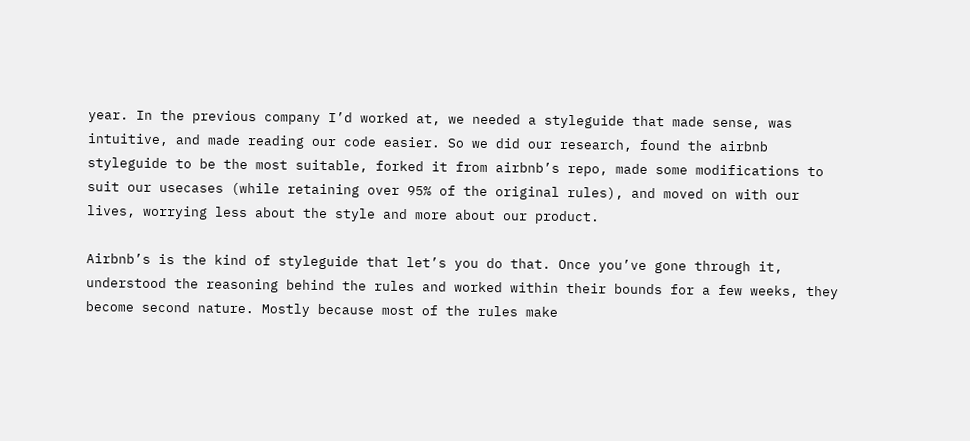year. In the previous company I’d worked at, we needed a styleguide that made sense, was intuitive, and made reading our code easier. So we did our research, found the airbnb styleguide to be the most suitable, forked it from airbnb’s repo, made some modifications to suit our usecases (while retaining over 95% of the original rules), and moved on with our lives, worrying less about the style and more about our product.

Airbnb’s is the kind of styleguide that let’s you do that. Once you’ve gone through it, understood the reasoning behind the rules and worked within their bounds for a few weeks, they become second nature. Mostly because most of the rules make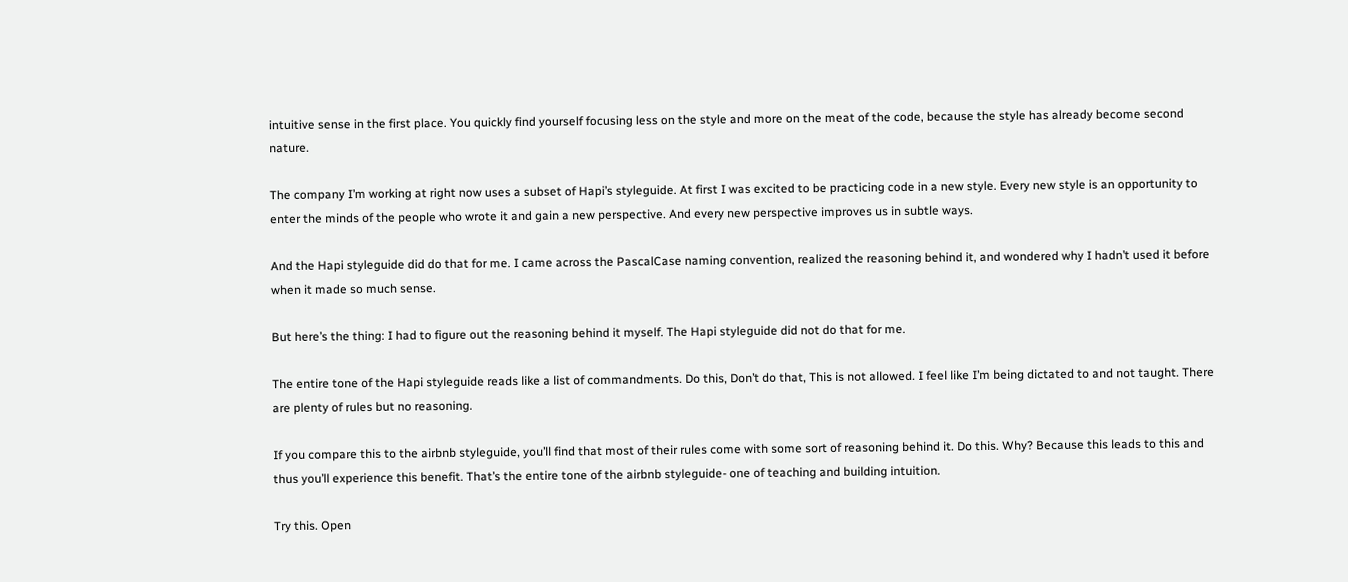intuitive sense in the first place. You quickly find yourself focusing less on the style and more on the meat of the code, because the style has already become second nature.

The company I’m working at right now uses a subset of Hapi’s styleguide. At first I was excited to be practicing code in a new style. Every new style is an opportunity to enter the minds of the people who wrote it and gain a new perspective. And every new perspective improves us in subtle ways.

And the Hapi styleguide did do that for me. I came across the PascalCase naming convention, realized the reasoning behind it, and wondered why I hadn’t used it before when it made so much sense.

But here’s the thing: I had to figure out the reasoning behind it myself. The Hapi styleguide did not do that for me.

The entire tone of the Hapi styleguide reads like a list of commandments. Do this, Don’t do that, This is not allowed. I feel like I’m being dictated to and not taught. There are plenty of rules but no reasoning.

If you compare this to the airbnb styleguide, you’ll find that most of their rules come with some sort of reasoning behind it. Do this. Why? Because this leads to this and thus you’ll experience this benefit. That’s the entire tone of the airbnb styleguide- one of teaching and building intuition.

Try this. Open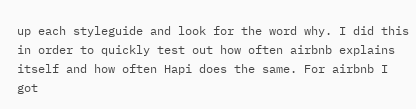up each styleguide and look for the word why. I did this in order to quickly test out how often airbnb explains itself and how often Hapi does the same. For airbnb I got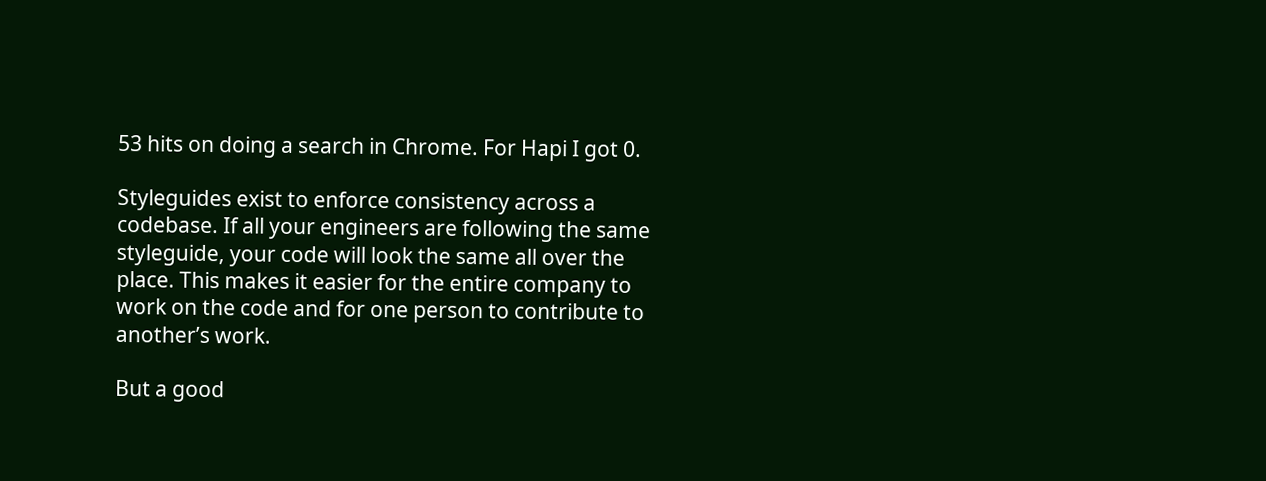53 hits on doing a search in Chrome. For Hapi I got 0.

Styleguides exist to enforce consistency across a codebase. If all your engineers are following the same styleguide, your code will look the same all over the place. This makes it easier for the entire company to work on the code and for one person to contribute to another’s work.

But a good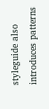styleguide also introduces patterns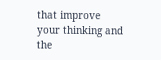that improve your thinking and the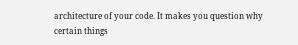architecture of your code. It makes you question why certain things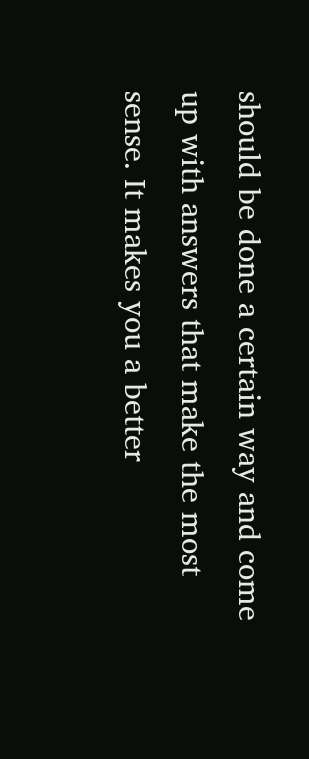should be done a certain way and come up with answers that make the most sense. It makes you a better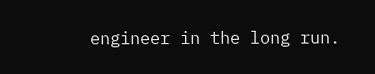engineer in the long run.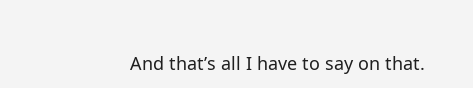And that’s all I have to say on that.